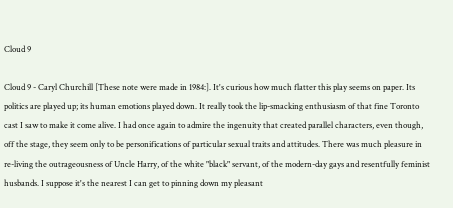Cloud 9

Cloud 9 - Caryl Churchill [These note were made in 1984:]. It's curious how much flatter this play seems on paper. Its politics are played up; its human emotions played down. It really took the lip-smacking enthusiasm of that fine Toronto cast I saw to make it come alive. I had once again to admire the ingenuity that created parallel characters, even though, off the stage, they seem only to be personifications of particular sexual traits and attitudes. There was much pleasure in re-living the outrageousness of Uncle Harry, of the white "black" servant, of the modern-day gays and resentfully feminist husbands. I suppose it's the nearest I can get to pinning down my pleasant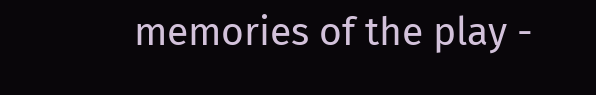memories of the play -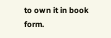to own it in book form.